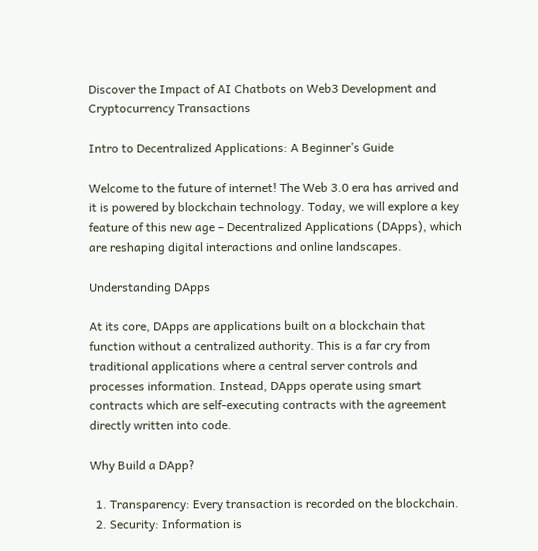Discover the Impact of AI Chatbots on Web3 Development and Cryptocurrency Transactions

Intro to Decentralized Applications: A Beginner’s Guide

Welcome to the future of internet! The Web 3.0 era has arrived and it is powered by blockchain technology. Today, we will explore a key feature of this new age – Decentralized Applications (DApps), which are reshaping digital interactions and online landscapes.

Understanding DApps

At its core, DApps are applications built on a blockchain that function without a centralized authority. This is a far cry from traditional applications where a central server controls and processes information. Instead, DApps operate using smart contracts which are self-executing contracts with the agreement directly written into code.

Why Build a DApp?

  1. Transparency: Every transaction is recorded on the blockchain.
  2. Security: Information is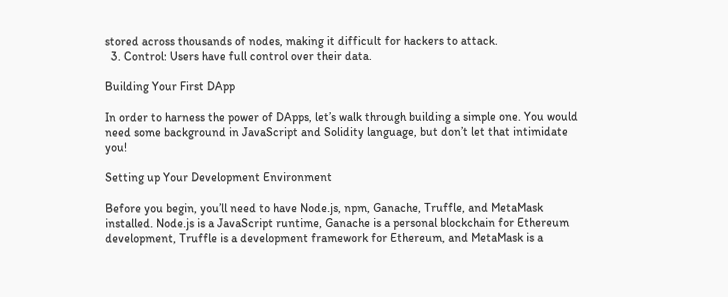stored across thousands of nodes, making it difficult for hackers to attack.
  3. Control: Users have full control over their data.

Building Your First DApp

In order to harness the power of DApps, let’s walk through building a simple one. You would need some background in JavaScript and Solidity language, but don’t let that intimidate you!

Setting up Your Development Environment

Before you begin, you’ll need to have Node.js, npm, Ganache, Truffle, and MetaMask installed. Node.js is a JavaScript runtime, Ganache is a personal blockchain for Ethereum development, Truffle is a development framework for Ethereum, and MetaMask is a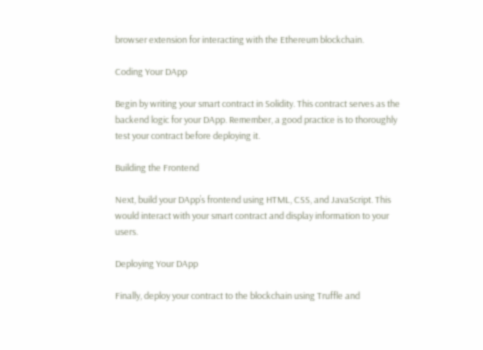browser extension for interacting with the Ethereum blockchain.

Coding Your DApp

Begin by writing your smart contract in Solidity. This contract serves as the backend logic for your DApp. Remember, a good practice is to thoroughly test your contract before deploying it.

Building the Frontend

Next, build your DApp’s frontend using HTML, CSS, and JavaScript. This would interact with your smart contract and display information to your users.

Deploying Your DApp

Finally, deploy your contract to the blockchain using Truffle and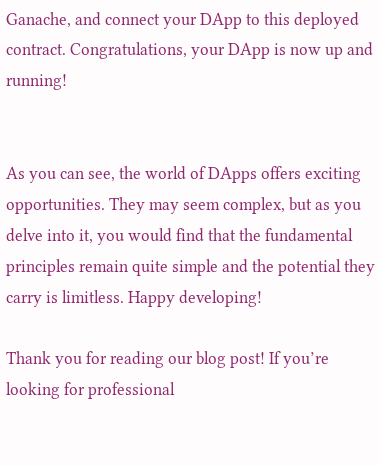Ganache, and connect your DApp to this deployed contract. Congratulations, your DApp is now up and running!


As you can see, the world of DApps offers exciting opportunities. They may seem complex, but as you delve into it, you would find that the fundamental principles remain quite simple and the potential they carry is limitless. Happy developing!

Thank you for reading our blog post! If you’re looking for professional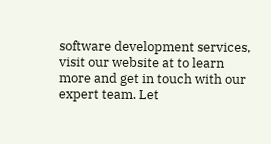software development services, visit our website at to learn more and get in touch with our expert team. Let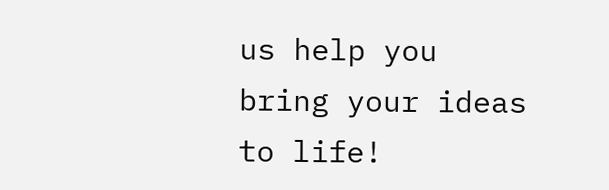us help you bring your ideas to life!